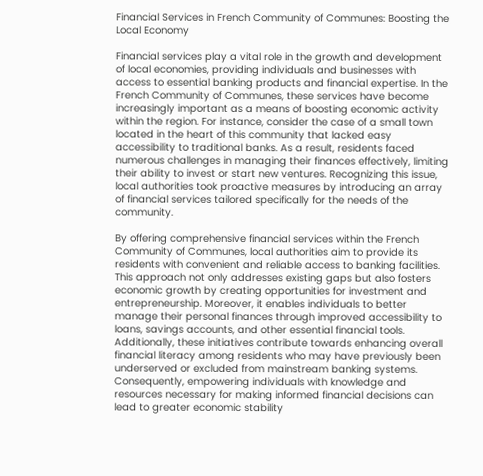Financial Services in French Community of Communes: Boosting the Local Economy

Financial services play a vital role in the growth and development of local economies, providing individuals and businesses with access to essential banking products and financial expertise. In the French Community of Communes, these services have become increasingly important as a means of boosting economic activity within the region. For instance, consider the case of a small town located in the heart of this community that lacked easy accessibility to traditional banks. As a result, residents faced numerous challenges in managing their finances effectively, limiting their ability to invest or start new ventures. Recognizing this issue, local authorities took proactive measures by introducing an array of financial services tailored specifically for the needs of the community.

By offering comprehensive financial services within the French Community of Communes, local authorities aim to provide its residents with convenient and reliable access to banking facilities. This approach not only addresses existing gaps but also fosters economic growth by creating opportunities for investment and entrepreneurship. Moreover, it enables individuals to better manage their personal finances through improved accessibility to loans, savings accounts, and other essential financial tools. Additionally, these initiatives contribute towards enhancing overall financial literacy among residents who may have previously been underserved or excluded from mainstream banking systems. Consequently, empowering individuals with knowledge and resources necessary for making informed financial decisions can lead to greater economic stability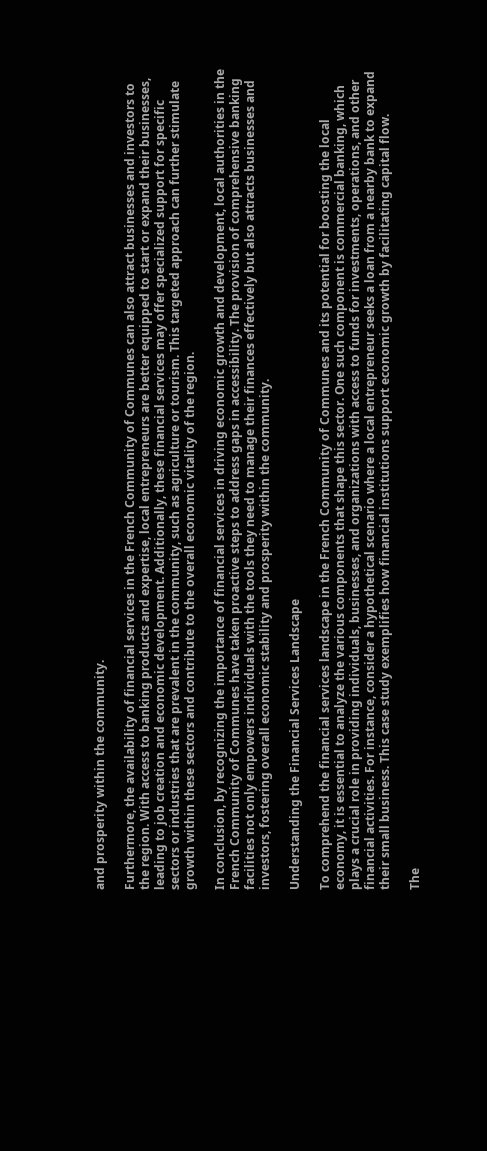and prosperity within the community.

Furthermore, the availability of financial services in the French Community of Communes can also attract businesses and investors to the region. With access to banking products and expertise, local entrepreneurs are better equipped to start or expand their businesses, leading to job creation and economic development. Additionally, these financial services may offer specialized support for specific sectors or industries that are prevalent in the community, such as agriculture or tourism. This targeted approach can further stimulate growth within these sectors and contribute to the overall economic vitality of the region.

In conclusion, by recognizing the importance of financial services in driving economic growth and development, local authorities in the French Community of Communes have taken proactive steps to address gaps in accessibility. The provision of comprehensive banking facilities not only empowers individuals with the tools they need to manage their finances effectively but also attracts businesses and investors, fostering overall economic stability and prosperity within the community.

Understanding the Financial Services Landscape

To comprehend the financial services landscape in the French Community of Communes and its potential for boosting the local economy, it is essential to analyze the various components that shape this sector. One such component is commercial banking, which plays a crucial role in providing individuals, businesses, and organizations with access to funds for investments, operations, and other financial activities. For instance, consider a hypothetical scenario where a local entrepreneur seeks a loan from a nearby bank to expand their small business. This case study exemplifies how financial institutions support economic growth by facilitating capital flow.

The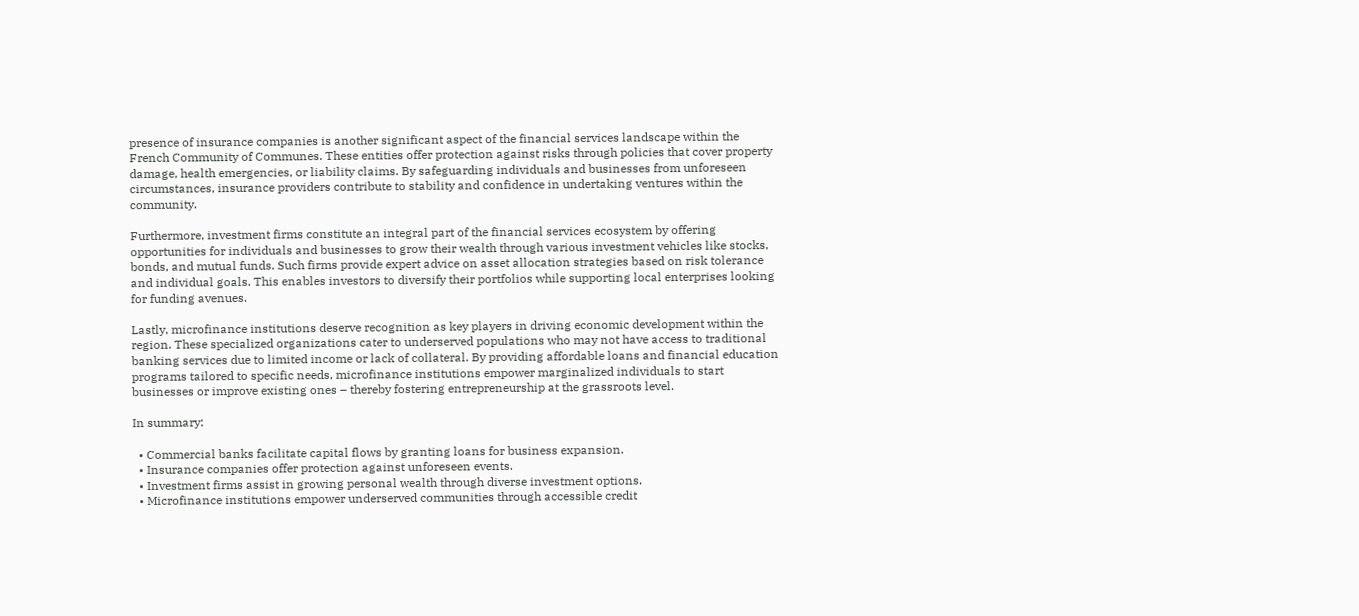presence of insurance companies is another significant aspect of the financial services landscape within the French Community of Communes. These entities offer protection against risks through policies that cover property damage, health emergencies, or liability claims. By safeguarding individuals and businesses from unforeseen circumstances, insurance providers contribute to stability and confidence in undertaking ventures within the community.

Furthermore, investment firms constitute an integral part of the financial services ecosystem by offering opportunities for individuals and businesses to grow their wealth through various investment vehicles like stocks, bonds, and mutual funds. Such firms provide expert advice on asset allocation strategies based on risk tolerance and individual goals. This enables investors to diversify their portfolios while supporting local enterprises looking for funding avenues.

Lastly, microfinance institutions deserve recognition as key players in driving economic development within the region. These specialized organizations cater to underserved populations who may not have access to traditional banking services due to limited income or lack of collateral. By providing affordable loans and financial education programs tailored to specific needs, microfinance institutions empower marginalized individuals to start businesses or improve existing ones – thereby fostering entrepreneurship at the grassroots level.

In summary:

  • Commercial banks facilitate capital flows by granting loans for business expansion.
  • Insurance companies offer protection against unforeseen events.
  • Investment firms assist in growing personal wealth through diverse investment options.
  • Microfinance institutions empower underserved communities through accessible credit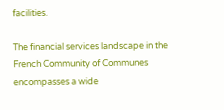facilities.

The financial services landscape in the French Community of Communes encompasses a wide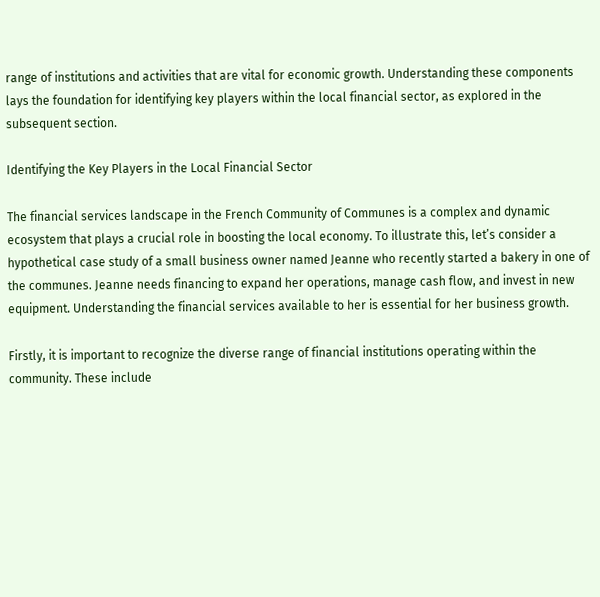range of institutions and activities that are vital for economic growth. Understanding these components lays the foundation for identifying key players within the local financial sector, as explored in the subsequent section.

Identifying the Key Players in the Local Financial Sector

The financial services landscape in the French Community of Communes is a complex and dynamic ecosystem that plays a crucial role in boosting the local economy. To illustrate this, let’s consider a hypothetical case study of a small business owner named Jeanne who recently started a bakery in one of the communes. Jeanne needs financing to expand her operations, manage cash flow, and invest in new equipment. Understanding the financial services available to her is essential for her business growth.

Firstly, it is important to recognize the diverse range of financial institutions operating within the community. These include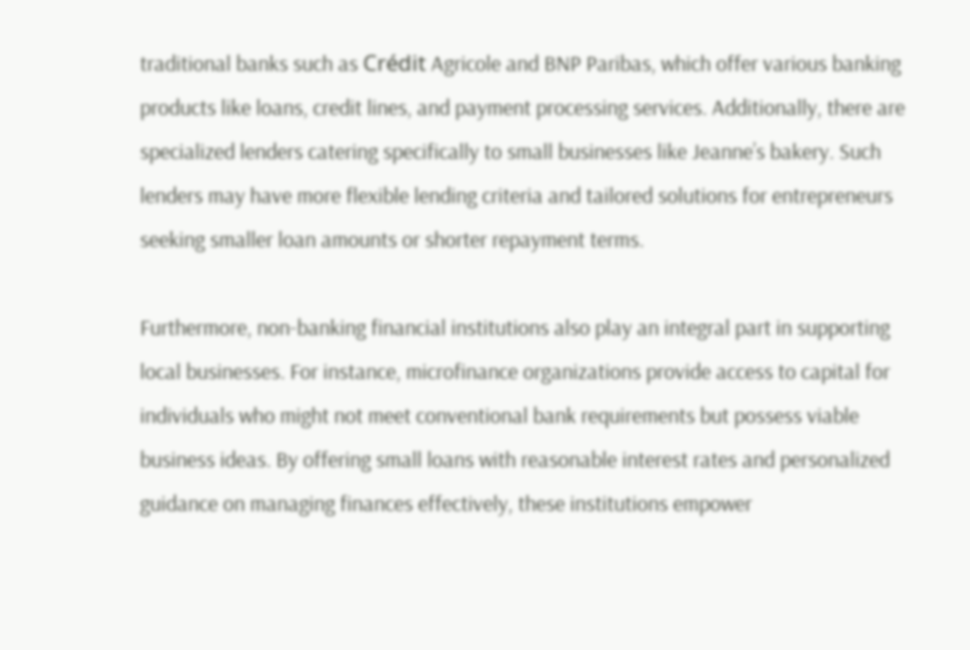traditional banks such as Crédit Agricole and BNP Paribas, which offer various banking products like loans, credit lines, and payment processing services. Additionally, there are specialized lenders catering specifically to small businesses like Jeanne’s bakery. Such lenders may have more flexible lending criteria and tailored solutions for entrepreneurs seeking smaller loan amounts or shorter repayment terms.

Furthermore, non-banking financial institutions also play an integral part in supporting local businesses. For instance, microfinance organizations provide access to capital for individuals who might not meet conventional bank requirements but possess viable business ideas. By offering small loans with reasonable interest rates and personalized guidance on managing finances effectively, these institutions empower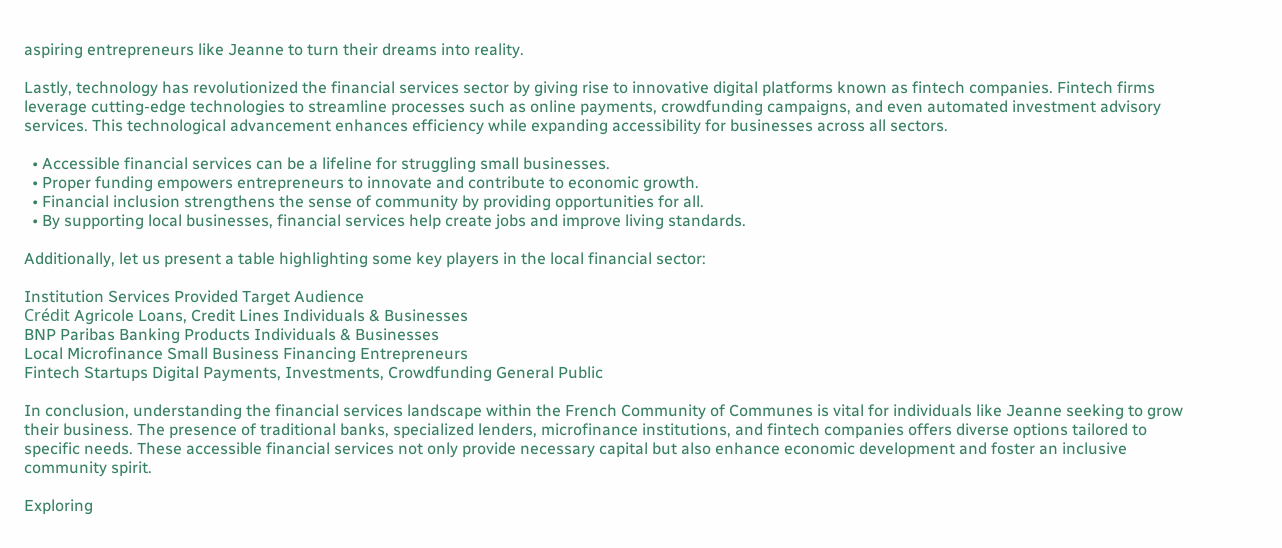aspiring entrepreneurs like Jeanne to turn their dreams into reality.

Lastly, technology has revolutionized the financial services sector by giving rise to innovative digital platforms known as fintech companies. Fintech firms leverage cutting-edge technologies to streamline processes such as online payments, crowdfunding campaigns, and even automated investment advisory services. This technological advancement enhances efficiency while expanding accessibility for businesses across all sectors.

  • Accessible financial services can be a lifeline for struggling small businesses.
  • Proper funding empowers entrepreneurs to innovate and contribute to economic growth.
  • Financial inclusion strengthens the sense of community by providing opportunities for all.
  • By supporting local businesses, financial services help create jobs and improve living standards.

Additionally, let us present a table highlighting some key players in the local financial sector:

Institution Services Provided Target Audience
Crédit Agricole Loans, Credit Lines Individuals & Businesses
BNP Paribas Banking Products Individuals & Businesses
Local Microfinance Small Business Financing Entrepreneurs
Fintech Startups Digital Payments, Investments, Crowdfunding General Public

In conclusion, understanding the financial services landscape within the French Community of Communes is vital for individuals like Jeanne seeking to grow their business. The presence of traditional banks, specialized lenders, microfinance institutions, and fintech companies offers diverse options tailored to specific needs. These accessible financial services not only provide necessary capital but also enhance economic development and foster an inclusive community spirit.

Exploring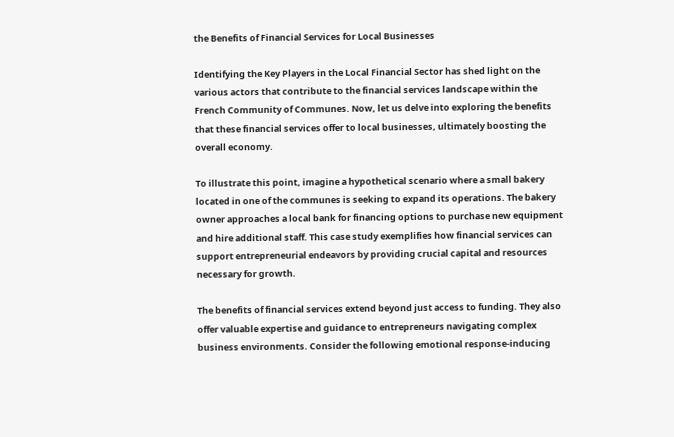the Benefits of Financial Services for Local Businesses

Identifying the Key Players in the Local Financial Sector has shed light on the various actors that contribute to the financial services landscape within the French Community of Communes. Now, let us delve into exploring the benefits that these financial services offer to local businesses, ultimately boosting the overall economy.

To illustrate this point, imagine a hypothetical scenario where a small bakery located in one of the communes is seeking to expand its operations. The bakery owner approaches a local bank for financing options to purchase new equipment and hire additional staff. This case study exemplifies how financial services can support entrepreneurial endeavors by providing crucial capital and resources necessary for growth.

The benefits of financial services extend beyond just access to funding. They also offer valuable expertise and guidance to entrepreneurs navigating complex business environments. Consider the following emotional response-inducing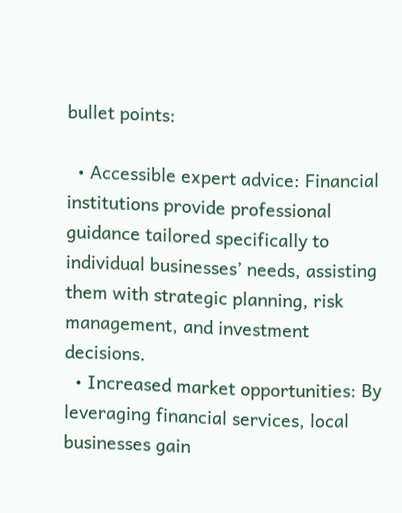bullet points:

  • Accessible expert advice: Financial institutions provide professional guidance tailored specifically to individual businesses’ needs, assisting them with strategic planning, risk management, and investment decisions.
  • Increased market opportunities: By leveraging financial services, local businesses gain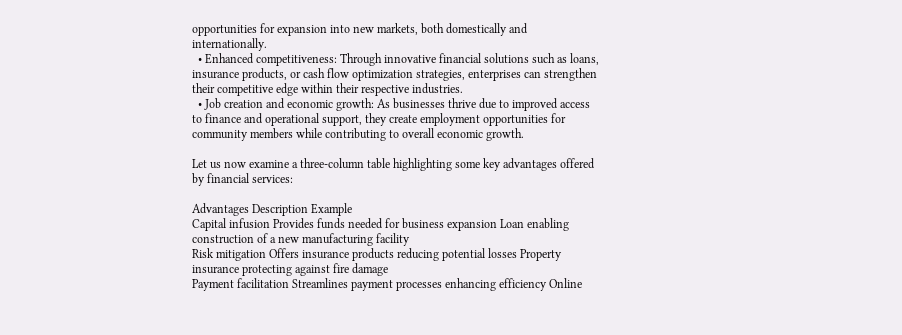opportunities for expansion into new markets, both domestically and internationally.
  • Enhanced competitiveness: Through innovative financial solutions such as loans, insurance products, or cash flow optimization strategies, enterprises can strengthen their competitive edge within their respective industries.
  • Job creation and economic growth: As businesses thrive due to improved access to finance and operational support, they create employment opportunities for community members while contributing to overall economic growth.

Let us now examine a three-column table highlighting some key advantages offered by financial services:

Advantages Description Example
Capital infusion Provides funds needed for business expansion Loan enabling construction of a new manufacturing facility
Risk mitigation Offers insurance products reducing potential losses Property insurance protecting against fire damage
Payment facilitation Streamlines payment processes enhancing efficiency Online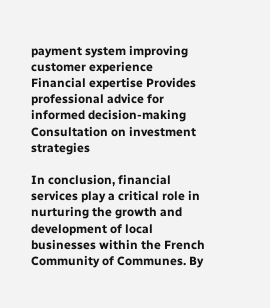payment system improving customer experience
Financial expertise Provides professional advice for informed decision-making Consultation on investment strategies

In conclusion, financial services play a critical role in nurturing the growth and development of local businesses within the French Community of Communes. By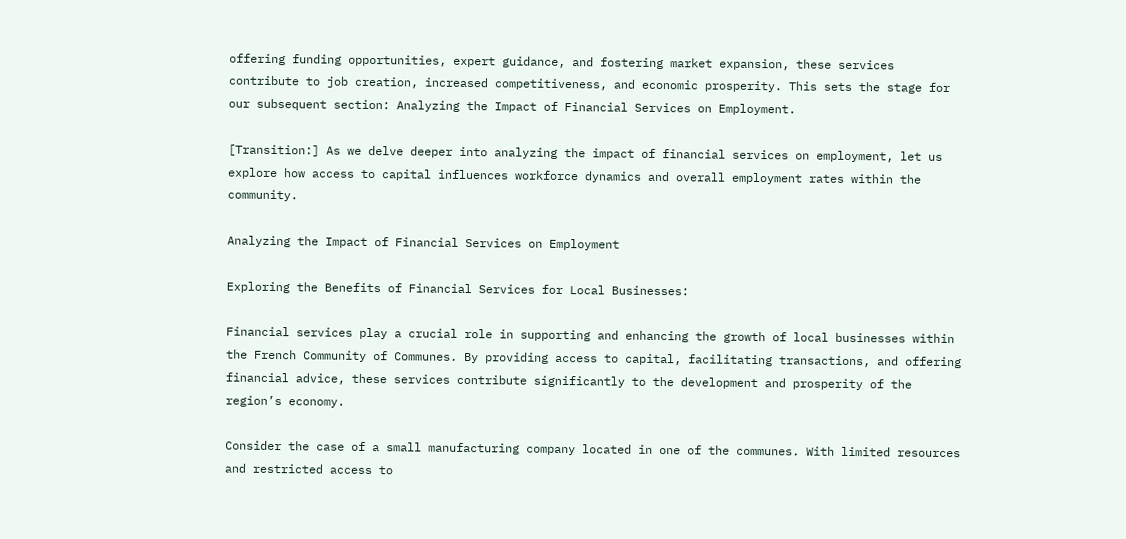offering funding opportunities, expert guidance, and fostering market expansion, these services contribute to job creation, increased competitiveness, and economic prosperity. This sets the stage for our subsequent section: Analyzing the Impact of Financial Services on Employment.

[Transition:] As we delve deeper into analyzing the impact of financial services on employment, let us explore how access to capital influences workforce dynamics and overall employment rates within the community.

Analyzing the Impact of Financial Services on Employment

Exploring the Benefits of Financial Services for Local Businesses:

Financial services play a crucial role in supporting and enhancing the growth of local businesses within the French Community of Communes. By providing access to capital, facilitating transactions, and offering financial advice, these services contribute significantly to the development and prosperity of the region’s economy.

Consider the case of a small manufacturing company located in one of the communes. With limited resources and restricted access to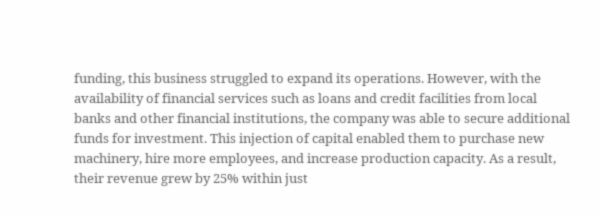funding, this business struggled to expand its operations. However, with the availability of financial services such as loans and credit facilities from local banks and other financial institutions, the company was able to secure additional funds for investment. This injection of capital enabled them to purchase new machinery, hire more employees, and increase production capacity. As a result, their revenue grew by 25% within just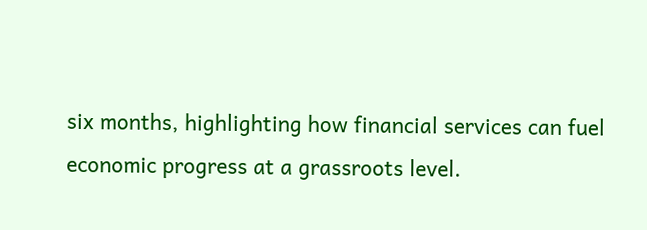six months, highlighting how financial services can fuel economic progress at a grassroots level.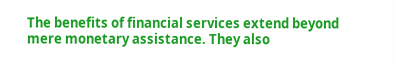The benefits of financial services extend beyond mere monetary assistance. They also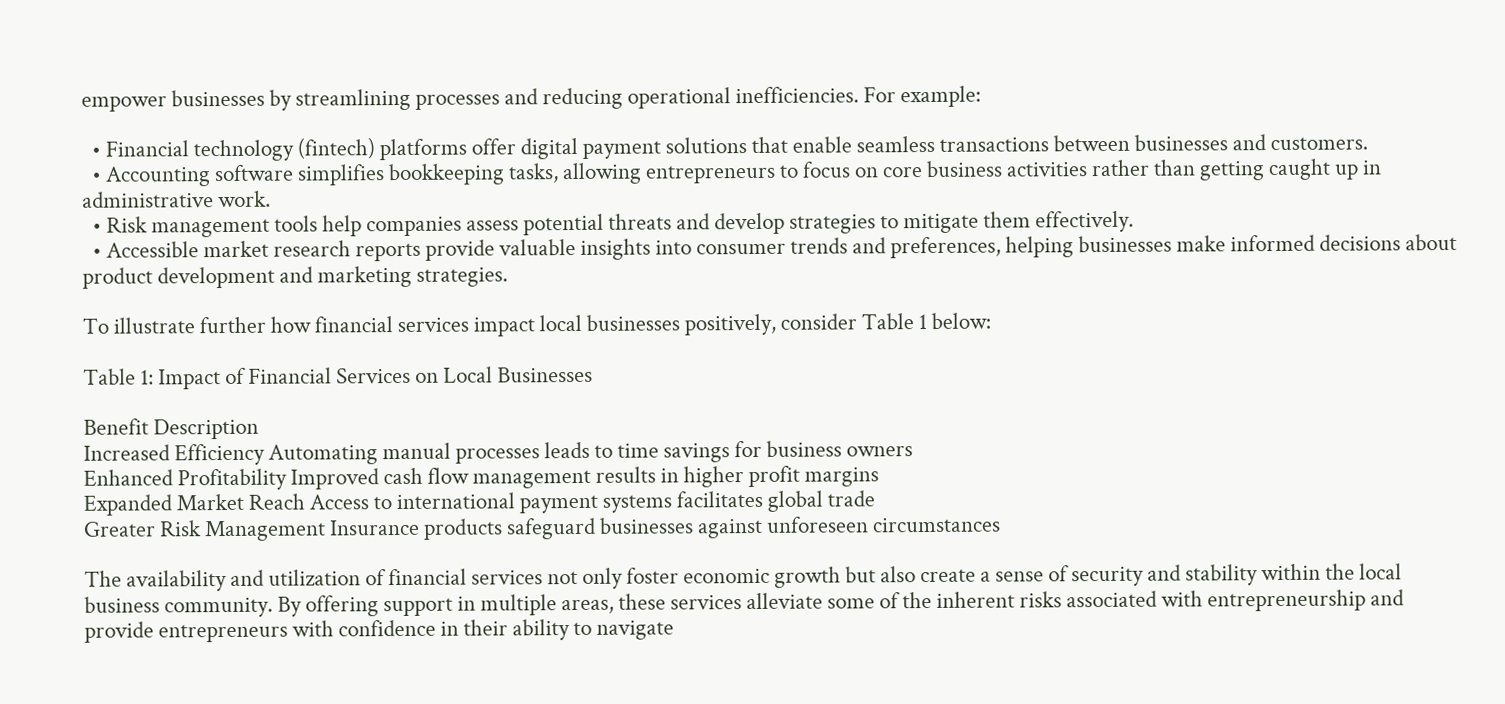empower businesses by streamlining processes and reducing operational inefficiencies. For example:

  • Financial technology (fintech) platforms offer digital payment solutions that enable seamless transactions between businesses and customers.
  • Accounting software simplifies bookkeeping tasks, allowing entrepreneurs to focus on core business activities rather than getting caught up in administrative work.
  • Risk management tools help companies assess potential threats and develop strategies to mitigate them effectively.
  • Accessible market research reports provide valuable insights into consumer trends and preferences, helping businesses make informed decisions about product development and marketing strategies.

To illustrate further how financial services impact local businesses positively, consider Table 1 below:

Table 1: Impact of Financial Services on Local Businesses

Benefit Description
Increased Efficiency Automating manual processes leads to time savings for business owners
Enhanced Profitability Improved cash flow management results in higher profit margins
Expanded Market Reach Access to international payment systems facilitates global trade
Greater Risk Management Insurance products safeguard businesses against unforeseen circumstances

The availability and utilization of financial services not only foster economic growth but also create a sense of security and stability within the local business community. By offering support in multiple areas, these services alleviate some of the inherent risks associated with entrepreneurship and provide entrepreneurs with confidence in their ability to navigate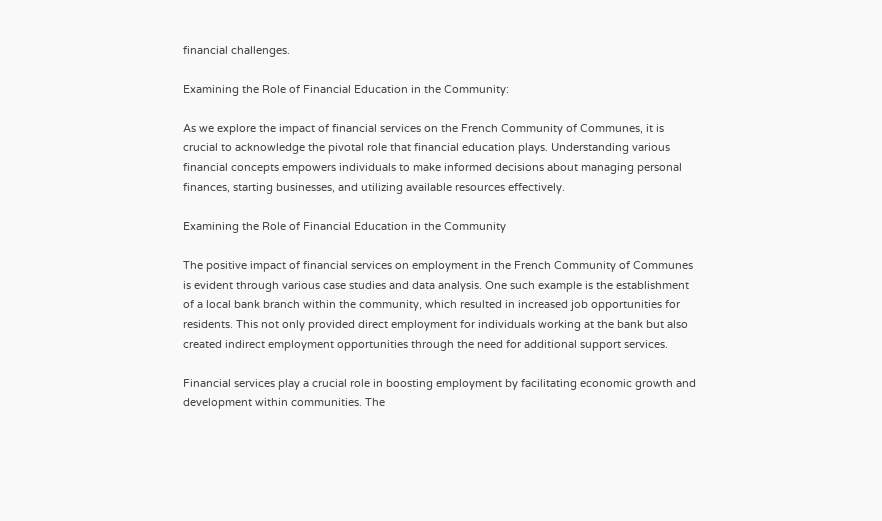financial challenges.

Examining the Role of Financial Education in the Community:

As we explore the impact of financial services on the French Community of Communes, it is crucial to acknowledge the pivotal role that financial education plays. Understanding various financial concepts empowers individuals to make informed decisions about managing personal finances, starting businesses, and utilizing available resources effectively.

Examining the Role of Financial Education in the Community

The positive impact of financial services on employment in the French Community of Communes is evident through various case studies and data analysis. One such example is the establishment of a local bank branch within the community, which resulted in increased job opportunities for residents. This not only provided direct employment for individuals working at the bank but also created indirect employment opportunities through the need for additional support services.

Financial services play a crucial role in boosting employment by facilitating economic growth and development within communities. The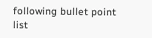following bullet point list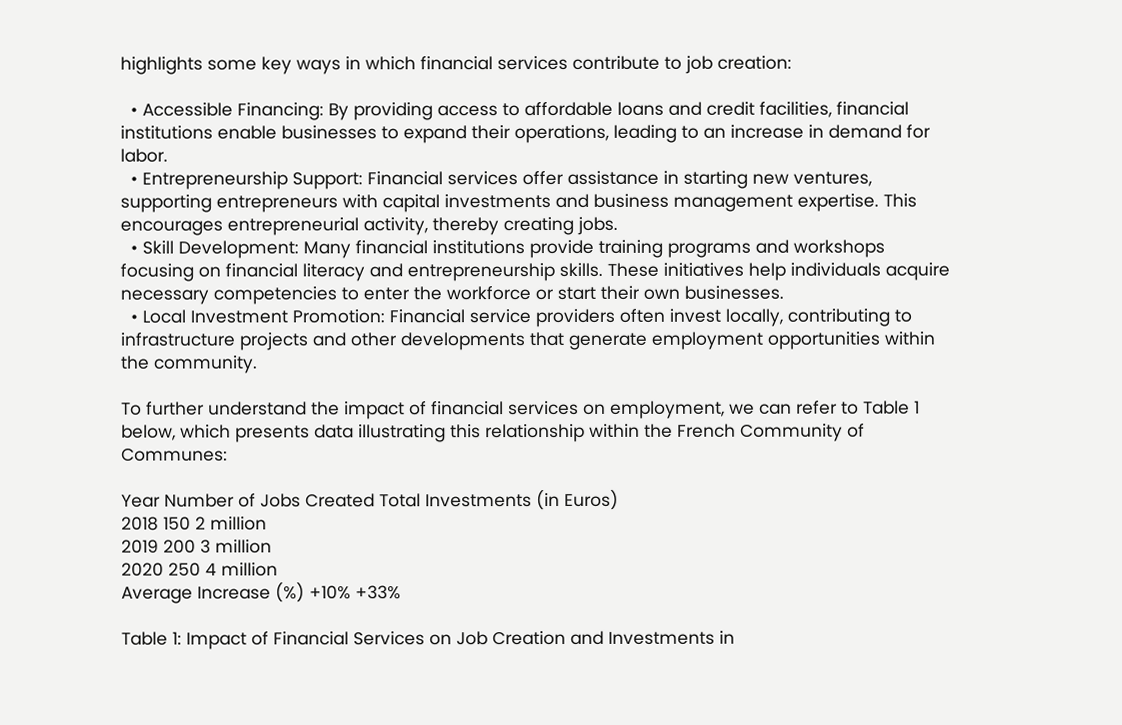highlights some key ways in which financial services contribute to job creation:

  • Accessible Financing: By providing access to affordable loans and credit facilities, financial institutions enable businesses to expand their operations, leading to an increase in demand for labor.
  • Entrepreneurship Support: Financial services offer assistance in starting new ventures, supporting entrepreneurs with capital investments and business management expertise. This encourages entrepreneurial activity, thereby creating jobs.
  • Skill Development: Many financial institutions provide training programs and workshops focusing on financial literacy and entrepreneurship skills. These initiatives help individuals acquire necessary competencies to enter the workforce or start their own businesses.
  • Local Investment Promotion: Financial service providers often invest locally, contributing to infrastructure projects and other developments that generate employment opportunities within the community.

To further understand the impact of financial services on employment, we can refer to Table 1 below, which presents data illustrating this relationship within the French Community of Communes:

Year Number of Jobs Created Total Investments (in Euros)
2018 150 2 million
2019 200 3 million
2020 250 4 million
Average Increase (%) +10% +33%

Table 1: Impact of Financial Services on Job Creation and Investments in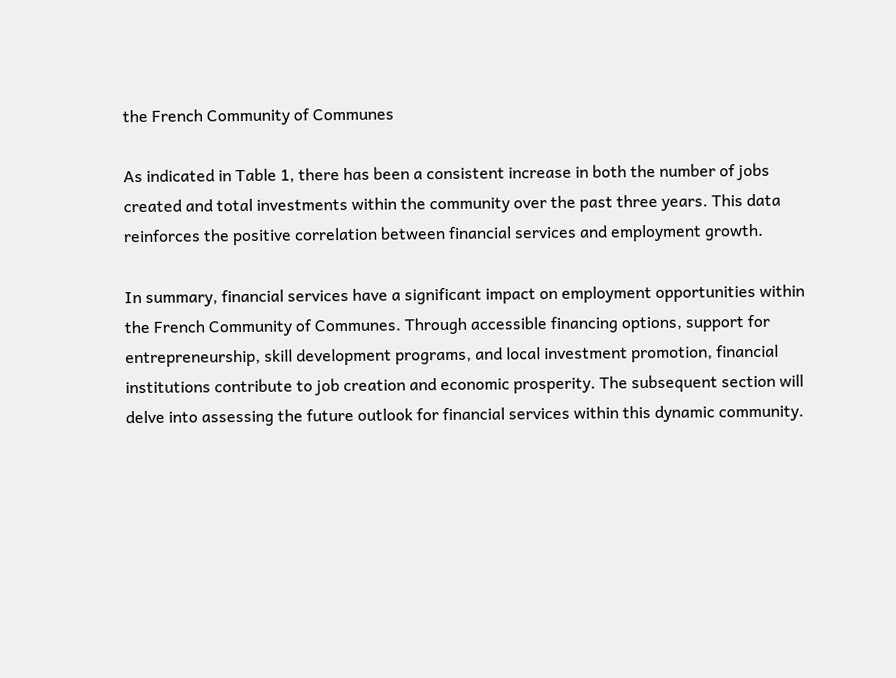the French Community of Communes

As indicated in Table 1, there has been a consistent increase in both the number of jobs created and total investments within the community over the past three years. This data reinforces the positive correlation between financial services and employment growth.

In summary, financial services have a significant impact on employment opportunities within the French Community of Communes. Through accessible financing options, support for entrepreneurship, skill development programs, and local investment promotion, financial institutions contribute to job creation and economic prosperity. The subsequent section will delve into assessing the future outlook for financial services within this dynamic community.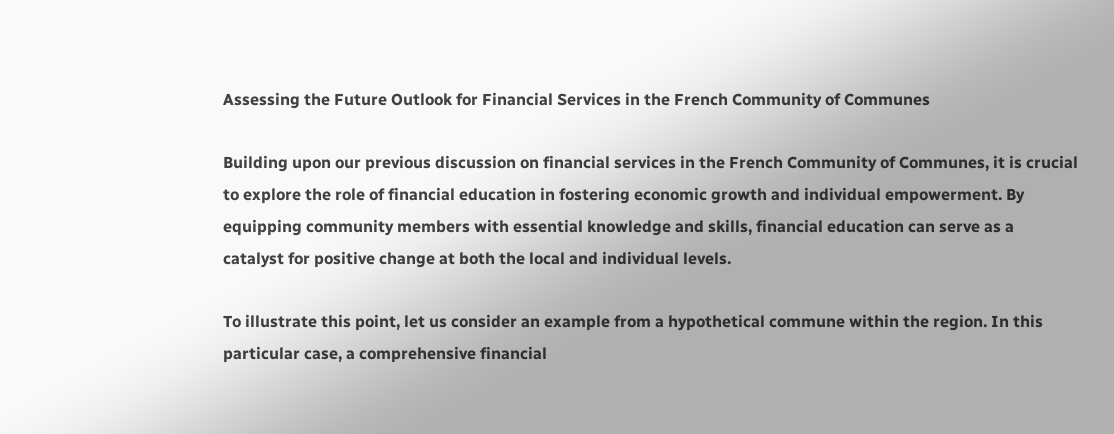Assessing the Future Outlook for Financial Services in the French Community of Communes

Building upon our previous discussion on financial services in the French Community of Communes, it is crucial to explore the role of financial education in fostering economic growth and individual empowerment. By equipping community members with essential knowledge and skills, financial education can serve as a catalyst for positive change at both the local and individual levels.

To illustrate this point, let us consider an example from a hypothetical commune within the region. In this particular case, a comprehensive financial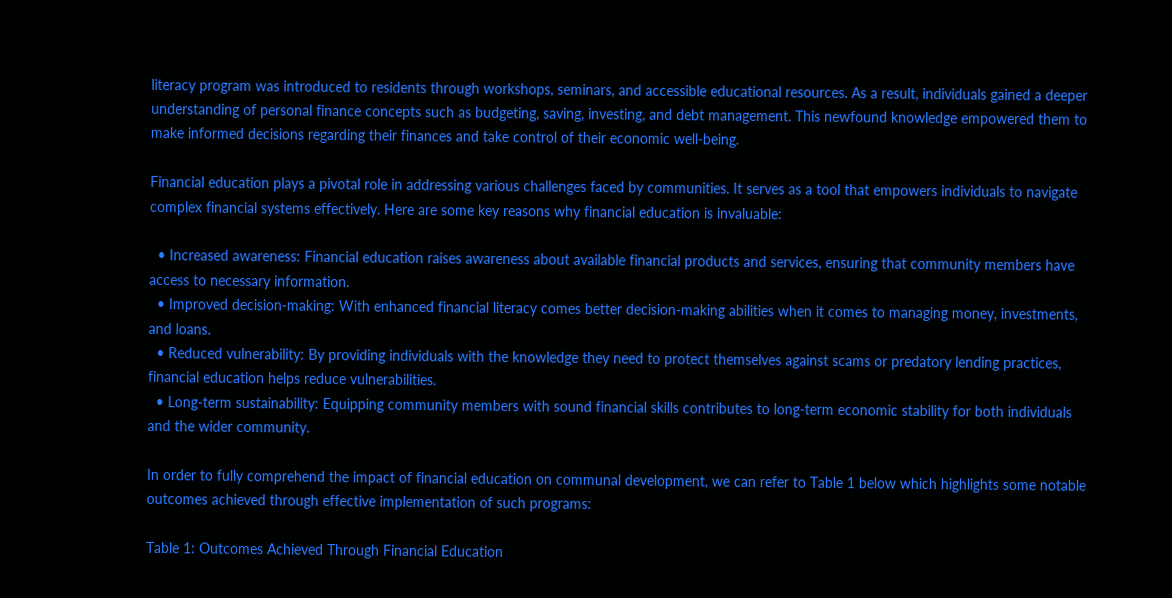literacy program was introduced to residents through workshops, seminars, and accessible educational resources. As a result, individuals gained a deeper understanding of personal finance concepts such as budgeting, saving, investing, and debt management. This newfound knowledge empowered them to make informed decisions regarding their finances and take control of their economic well-being.

Financial education plays a pivotal role in addressing various challenges faced by communities. It serves as a tool that empowers individuals to navigate complex financial systems effectively. Here are some key reasons why financial education is invaluable:

  • Increased awareness: Financial education raises awareness about available financial products and services, ensuring that community members have access to necessary information.
  • Improved decision-making: With enhanced financial literacy comes better decision-making abilities when it comes to managing money, investments, and loans.
  • Reduced vulnerability: By providing individuals with the knowledge they need to protect themselves against scams or predatory lending practices, financial education helps reduce vulnerabilities.
  • Long-term sustainability: Equipping community members with sound financial skills contributes to long-term economic stability for both individuals and the wider community.

In order to fully comprehend the impact of financial education on communal development, we can refer to Table 1 below which highlights some notable outcomes achieved through effective implementation of such programs:

Table 1: Outcomes Achieved Through Financial Education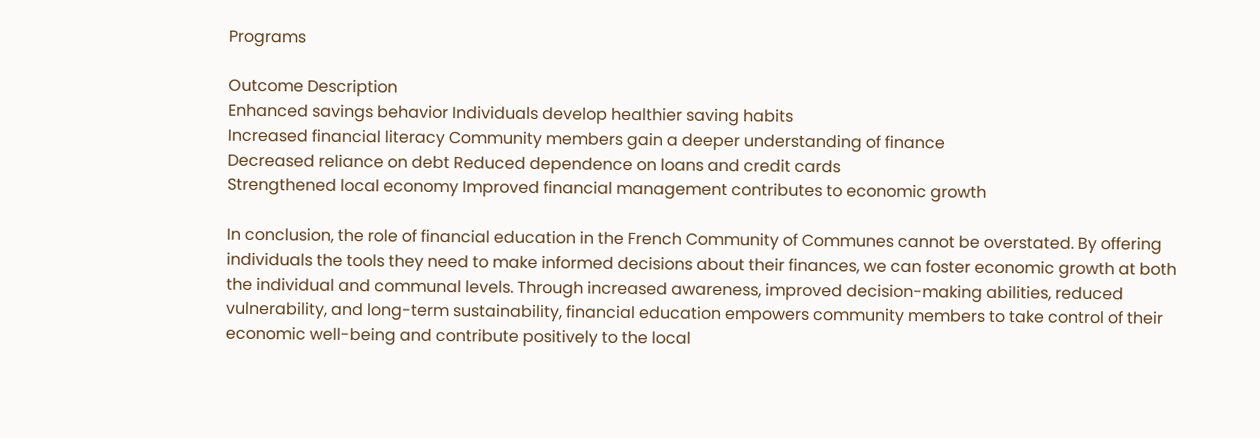Programs

Outcome Description
Enhanced savings behavior Individuals develop healthier saving habits
Increased financial literacy Community members gain a deeper understanding of finance
Decreased reliance on debt Reduced dependence on loans and credit cards
Strengthened local economy Improved financial management contributes to economic growth

In conclusion, the role of financial education in the French Community of Communes cannot be overstated. By offering individuals the tools they need to make informed decisions about their finances, we can foster economic growth at both the individual and communal levels. Through increased awareness, improved decision-making abilities, reduced vulnerability, and long-term sustainability, financial education empowers community members to take control of their economic well-being and contribute positively to the local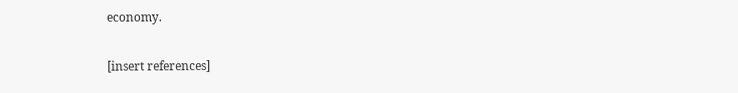economy.

[insert references]